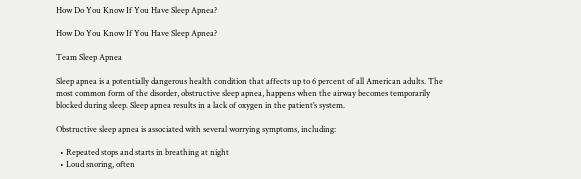How Do You Know If You Have Sleep Apnea?

How Do You Know If You Have Sleep Apnea?

Team Sleep Apnea

Sleep apnea is a potentially dangerous health condition that affects up to 6 percent of all American adults. The most common form of the disorder, obstructive sleep apnea, happens when the airway becomes temporarily blocked during sleep. Sleep apnea results in a lack of oxygen in the patient’s system.

Obstructive sleep apnea is associated with several worrying symptoms, including:

  • Repeated stops and starts in breathing at night
  • Loud snoring, often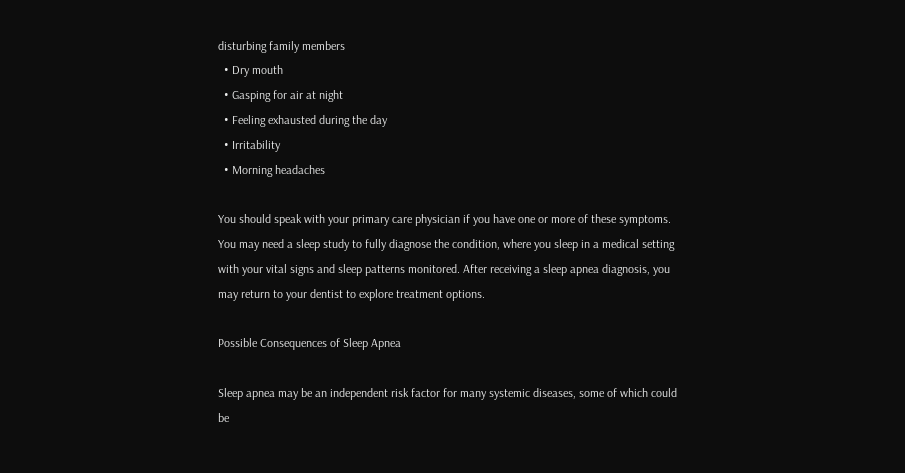disturbing family members
  • Dry mouth
  • Gasping for air at night
  • Feeling exhausted during the day
  • Irritability
  • Morning headaches

You should speak with your primary care physician if you have one or more of these symptoms. You may need a sleep study to fully diagnose the condition, where you sleep in a medical setting with your vital signs and sleep patterns monitored. After receiving a sleep apnea diagnosis, you may return to your dentist to explore treatment options.

Possible Consequences of Sleep Apnea

Sleep apnea may be an independent risk factor for many systemic diseases, some of which could be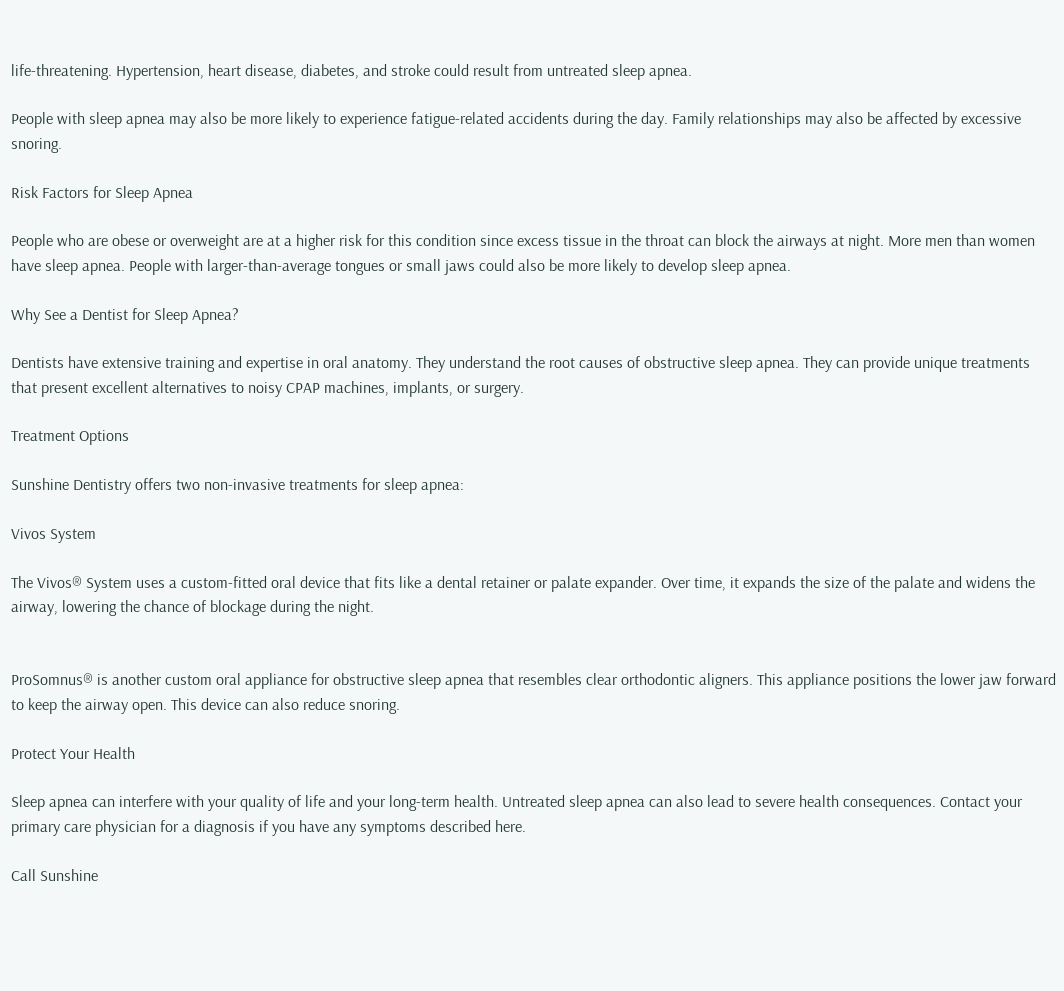life-threatening. Hypertension, heart disease, diabetes, and stroke could result from untreated sleep apnea.

People with sleep apnea may also be more likely to experience fatigue-related accidents during the day. Family relationships may also be affected by excessive snoring.

Risk Factors for Sleep Apnea

People who are obese or overweight are at a higher risk for this condition since excess tissue in the throat can block the airways at night. More men than women have sleep apnea. People with larger-than-average tongues or small jaws could also be more likely to develop sleep apnea.

Why See a Dentist for Sleep Apnea?

Dentists have extensive training and expertise in oral anatomy. They understand the root causes of obstructive sleep apnea. They can provide unique treatments that present excellent alternatives to noisy CPAP machines, implants, or surgery.

Treatment Options

Sunshine Dentistry offers two non-invasive treatments for sleep apnea:

Vivos System

The Vivos® System uses a custom-fitted oral device that fits like a dental retainer or palate expander. Over time, it expands the size of the palate and widens the airway, lowering the chance of blockage during the night.


ProSomnus® is another custom oral appliance for obstructive sleep apnea that resembles clear orthodontic aligners. This appliance positions the lower jaw forward to keep the airway open. This device can also reduce snoring.

Protect Your Health

Sleep apnea can interfere with your quality of life and your long-term health. Untreated sleep apnea can also lead to severe health consequences. Contact your primary care physician for a diagnosis if you have any symptoms described here.

Call Sunshine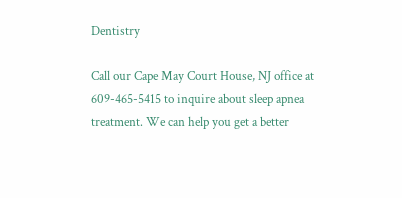Dentistry

Call our Cape May Court House, NJ office at 609-465-5415 to inquire about sleep apnea treatment. We can help you get a better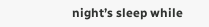night’s sleep while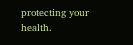protecting your health.